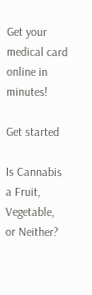Get your medical card online in minutes!

Get started

Is Cannabis a Fruit, Vegetable, or Neither?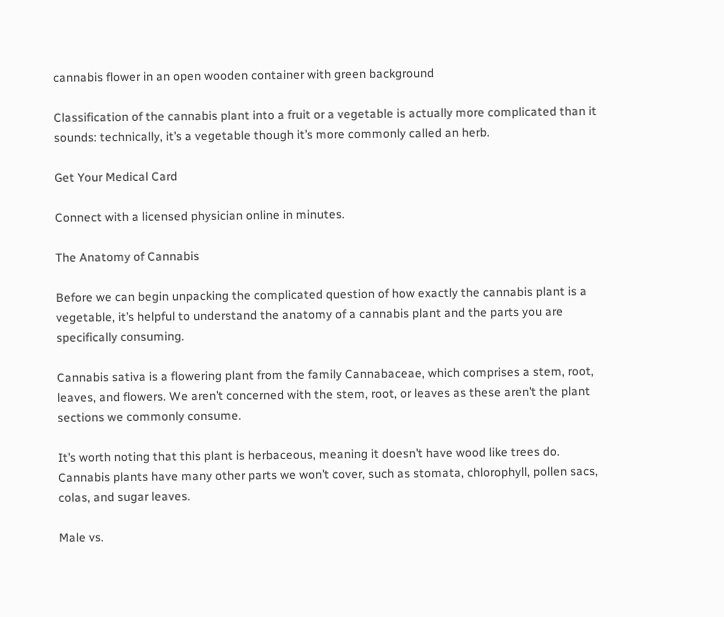cannabis flower in an open wooden container with green background

Classification of the cannabis plant into a fruit or a vegetable is actually more complicated than it sounds: technically, it’s a vegetable though it’s more commonly called an herb.

Get Your Medical Card

Connect with a licensed physician online in minutes.

The Anatomy of Cannabis

Before we can begin unpacking the complicated question of how exactly the cannabis plant is a vegetable, it’s helpful to understand the anatomy of a cannabis plant and the parts you are specifically consuming.

Cannabis sativa is a flowering plant from the family Cannabaceae, which comprises a stem, root, leaves, and flowers. We aren’t concerned with the stem, root, or leaves as these aren’t the plant sections we commonly consume.

It’s worth noting that this plant is herbaceous, meaning it doesn’t have wood like trees do. Cannabis plants have many other parts we won’t cover, such as stomata, chlorophyll, pollen sacs, colas, and sugar leaves.

Male vs.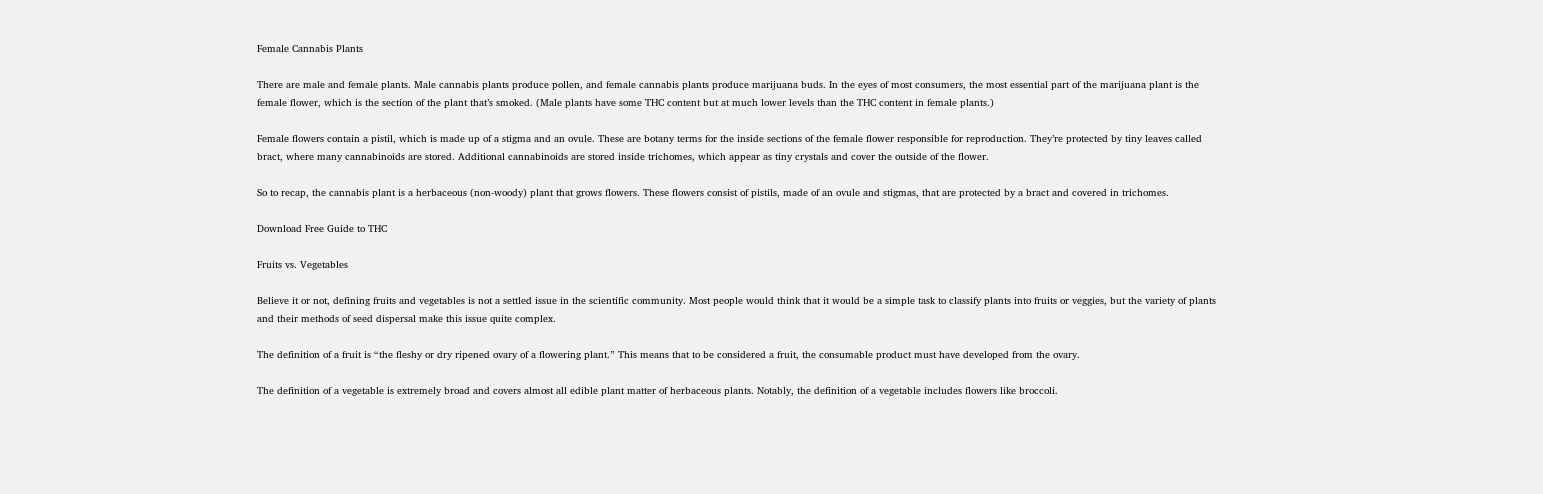Female Cannabis Plants

There are male and female plants. Male cannabis plants produce pollen, and female cannabis plants produce marijuana buds. In the eyes of most consumers, the most essential part of the marijuana plant is the female flower, which is the section of the plant that’s smoked. (Male plants have some THC content but at much lower levels than the THC content in female plants.)

Female flowers contain a pistil, which is made up of a stigma and an ovule. These are botany terms for the inside sections of the female flower responsible for reproduction. They’re protected by tiny leaves called bract, where many cannabinoids are stored. Additional cannabinoids are stored inside trichomes, which appear as tiny crystals and cover the outside of the flower.

So to recap, the cannabis plant is a herbaceous (non-woody) plant that grows flowers. These flowers consist of pistils, made of an ovule and stigmas, that are protected by a bract and covered in trichomes.

Download Free Guide to THC

Fruits vs. Vegetables

Believe it or not, defining fruits and vegetables is not a settled issue in the scientific community. Most people would think that it would be a simple task to classify plants into fruits or veggies, but the variety of plants and their methods of seed dispersal make this issue quite complex.

The definition of a fruit is “the fleshy or dry ripened ovary of a flowering plant.” This means that to be considered a fruit, the consumable product must have developed from the ovary.

The definition of a vegetable is extremely broad and covers almost all edible plant matter of herbaceous plants. Notably, the definition of a vegetable includes flowers like broccoli.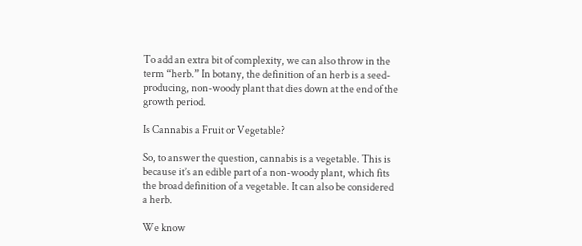To add an extra bit of complexity, we can also throw in the term “herb.” In botany, the definition of an herb is a seed-producing, non-woody plant that dies down at the end of the growth period.

Is Cannabis a Fruit or Vegetable?

So, to answer the question, cannabis is a vegetable. This is because it’s an edible part of a non-woody plant, which fits the broad definition of a vegetable. It can also be considered a herb.

We know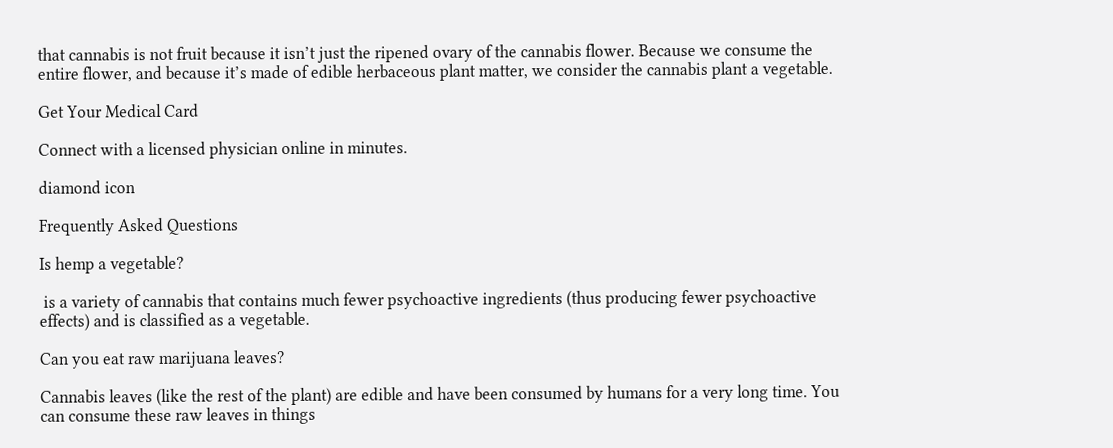that cannabis is not fruit because it isn’t just the ripened ovary of the cannabis flower. Because we consume the entire flower, and because it’s made of edible herbaceous plant matter, we consider the cannabis plant a vegetable.

Get Your Medical Card

Connect with a licensed physician online in minutes.

diamond icon

Frequently Asked Questions

Is hemp a vegetable?

 is a variety of cannabis that contains much fewer psychoactive ingredients (thus producing fewer psychoactive effects) and is classified as a vegetable.

Can you eat raw marijuana leaves?

Cannabis leaves (like the rest of the plant) are edible and have been consumed by humans for a very long time. You can consume these raw leaves in things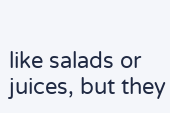like salads or juices, but they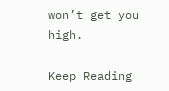won’t get you high.

Keep Reading